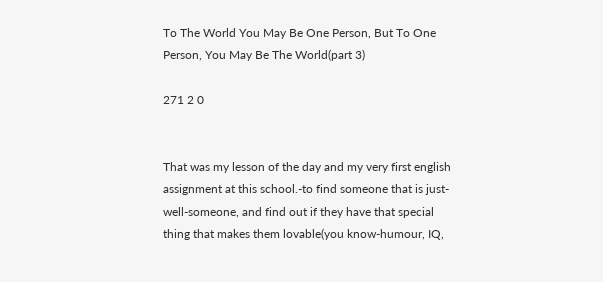To The World You May Be One Person, But To One Person, You May Be The World(part 3)

271 2 0


That was my lesson of the day and my very first english assignment at this school.-to find someone that is just-well-someone, and find out if they have that special thing that makes them lovable(you know-humour, IQ,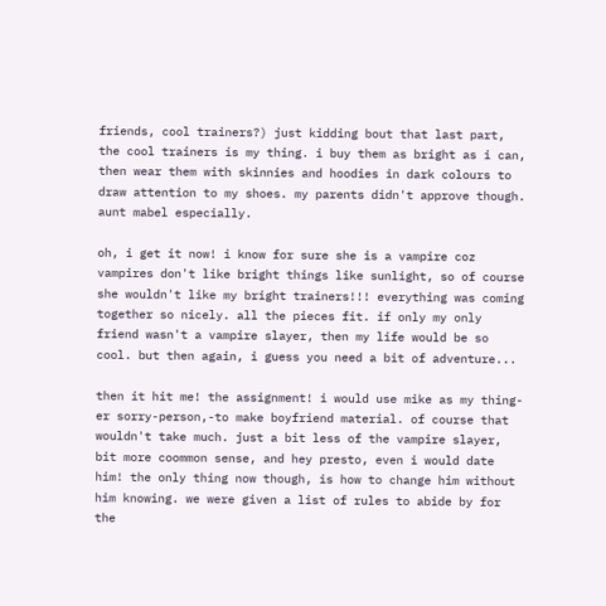friends, cool trainers?) just kidding bout that last part, the cool trainers is my thing. i buy them as bright as i can, then wear them with skinnies and hoodies in dark colours to draw attention to my shoes. my parents didn't approve though. aunt mabel especially.

oh, i get it now! i know for sure she is a vampire coz vampires don't like bright things like sunlight, so of course she wouldn't like my bright trainers!!! everything was coming together so nicely. all the pieces fit. if only my only friend wasn't a vampire slayer, then my life would be so cool. but then again, i guess you need a bit of adventure...

then it hit me! the assignment! i would use mike as my thing-er sorry-person,-to make boyfriend material. of course that wouldn't take much. just a bit less of the vampire slayer, bit more coommon sense, and hey presto, even i would date him! the only thing now though, is how to change him without him knowing. we were given a list of rules to abide by for the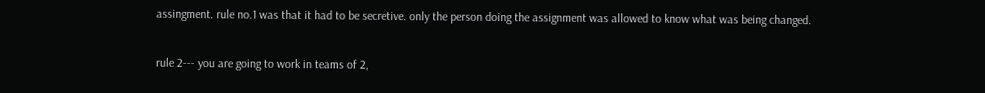assingment. rule no.1 was that it had to be secretive. only the person doing the assignment was allowed to know what was being changed.

rule 2--- you are going to work in teams of 2,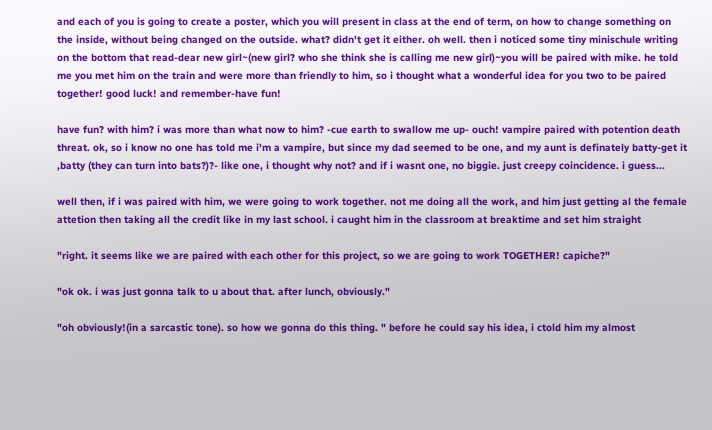and each of you is going to create a poster, which you will present in class at the end of term, on how to change something on the inside, without being changed on the outside. what? didn't get it either. oh well. then i noticed some tiny minischule writing on the bottom that read-dear new girl~(new girl? who she think she is calling me new girl)~you will be paired with mike. he told me you met him on the train and were more than friendly to him, so i thought what a wonderful idea for you two to be paired together! good luck! and remember-have fun!

have fun? with him? i was more than what now to him? -cue earth to swallow me up- ouch! vampire paired with potention death threat. ok, so i know no one has told me i'm a vampire, but since my dad seemed to be one, and my aunt is definately batty-get it ,batty (they can turn into bats?)?- like one, i thought why not? and if i wasnt one, no biggie. just creepy coincidence. i guess...

well then, if i was paired with him, we were going to work together. not me doing all the work, and him just getting al the female attetion then taking all the credit like in my last school. i caught him in the classroom at breaktime and set him straight

"right. it seems like we are paired with each other for this project, so we are going to work TOGETHER! capiche?"

"ok ok. i was just gonna talk to u about that. after lunch, obviously."

"oh obviously!(in a sarcastic tone). so how we gonna do this thing. " before he could say his idea, i ctold him my almost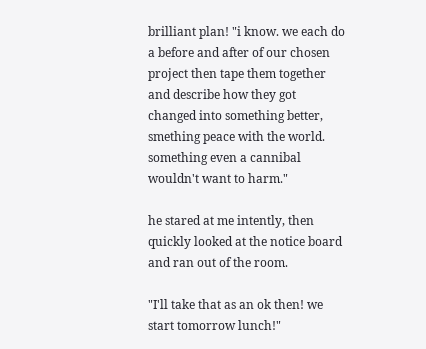brilliant plan! "i know. we each do a before and after of our chosen project then tape them together and describe how they got changed into something better, smething peace with the world. something even a cannibal wouldn't want to harm."

he stared at me intently, then quickly looked at the notice board and ran out of the room.

"I'll take that as an ok then! we start tomorrow lunch!"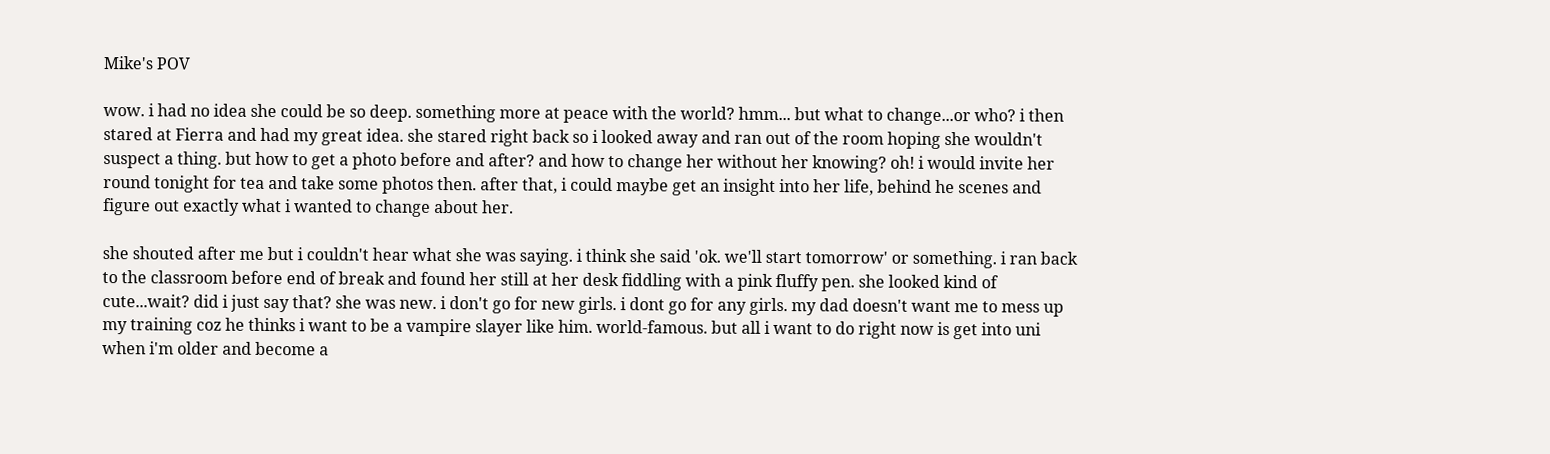Mike's POV

wow. i had no idea she could be so deep. something more at peace with the world? hmm... but what to change...or who? i then stared at Fierra and had my great idea. she stared right back so i looked away and ran out of the room hoping she wouldn't suspect a thing. but how to get a photo before and after? and how to change her without her knowing? oh! i would invite her round tonight for tea and take some photos then. after that, i could maybe get an insight into her life, behind he scenes and figure out exactly what i wanted to change about her.

she shouted after me but i couldn't hear what she was saying. i think she said 'ok. we'll start tomorrow' or something. i ran back to the classroom before end of break and found her still at her desk fiddling with a pink fluffy pen. she looked kind of cute...wait? did i just say that? she was new. i don't go for new girls. i dont go for any girls. my dad doesn't want me to mess up my training coz he thinks i want to be a vampire slayer like him. world-famous. but all i want to do right now is get into uni when i'm older and become a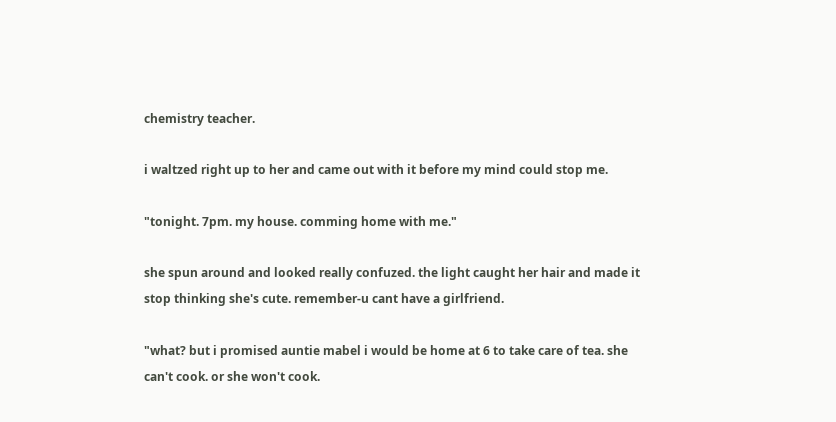chemistry teacher.

i waltzed right up to her and came out with it before my mind could stop me.

"tonight. 7pm. my house. comming home with me."

she spun around and looked really confuzed. the light caught her hair and made it stop thinking she's cute. remember-u cant have a girlfriend.

"what? but i promised auntie mabel i would be home at 6 to take care of tea. she can't cook. or she won't cook.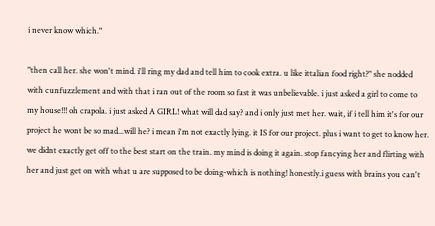i never know which."

"then call her. she won't mind. i'll ring my dad and tell him to cook extra. u like ittalian food right?" she nodded with cunfuzzlement and with that i ran out of the room so fast it was unbelievable. i just asked a girl to come to my house!!! oh crapola. i just asked A GIRL! what will dad say? and i only just met her. wait, if i tell him it's for our project he wont be so mad...will he? i mean i'm not exactly lying. it IS for our project. plus i want to get to know her. we didnt exactly get off to the best start on the train. my mind is doing it again. stop fancying her and flirting with her and just get on with what u are supposed to be doing-which is nothing! honestly.i guess with brains you can't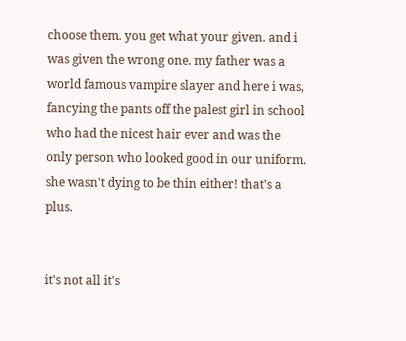choose them. you get what your given. and i was given the wrong one. my father was a world famous vampire slayer and here i was, fancying the pants off the palest girl in school who had the nicest hair ever and was the only person who looked good in our uniform. she wasn't dying to be thin either! that's a plus.


it's not all it's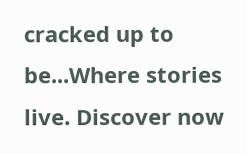cracked up to be...Where stories live. Discover now